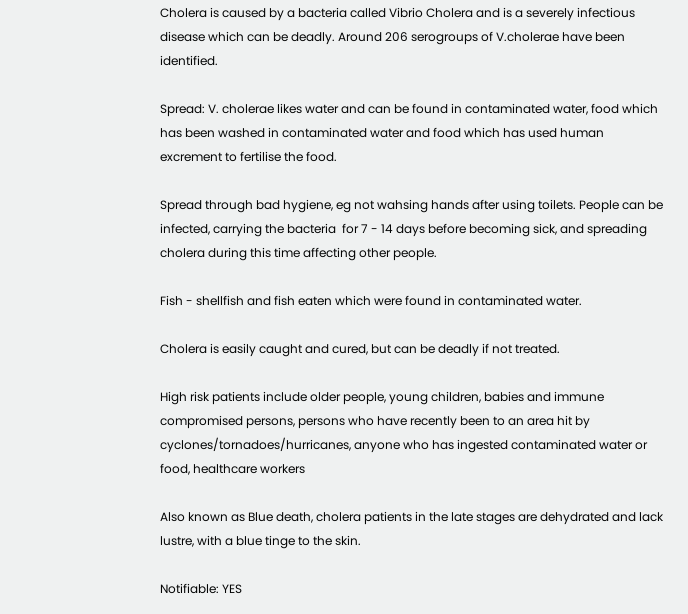Cholera is caused by a bacteria called Vibrio Cholera and is a severely infectious disease which can be deadly. Around 206 serogroups of V.cholerae have been identified.

Spread: V. cholerae likes water and can be found in contaminated water, food which has been washed in contaminated water and food which has used human excrement to fertilise the food.

Spread through bad hygiene, eg not wahsing hands after using toilets. People can be infected, carrying the bacteria  for 7 - 14 days before becoming sick, and spreading cholera during this time affecting other people.

Fish - shellfish and fish eaten which were found in contaminated water.

Cholera is easily caught and cured, but can be deadly if not treated.

High risk patients include older people, young children, babies and immune compromised persons, persons who have recently been to an area hit by cyclones/tornadoes/hurricanes, anyone who has ingested contaminated water or food, healthcare workers

Also known as Blue death, cholera patients in the late stages are dehydrated and lack lustre, with a blue tinge to the skin.

Notifiable: YES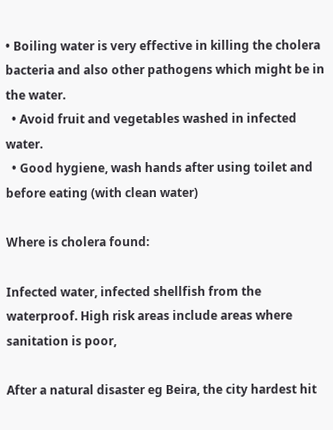• Boiling water is very effective in killing the cholera bacteria and also other pathogens which might be in the water.
  • Avoid fruit and vegetables washed in infected water.
  • Good hygiene, wash hands after using toilet and before eating (with clean water)

Where is cholera found:

Infected water, infected shellfish from the waterproof. High risk areas include areas where sanitation is poor,

After a natural disaster eg Beira, the city hardest hit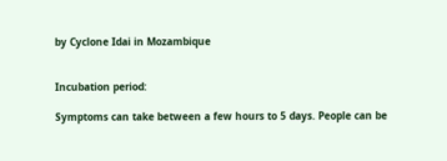by Cyclone Idai in Mozambique


Incubation period:

Symptoms can take between a few hours to 5 days. People can be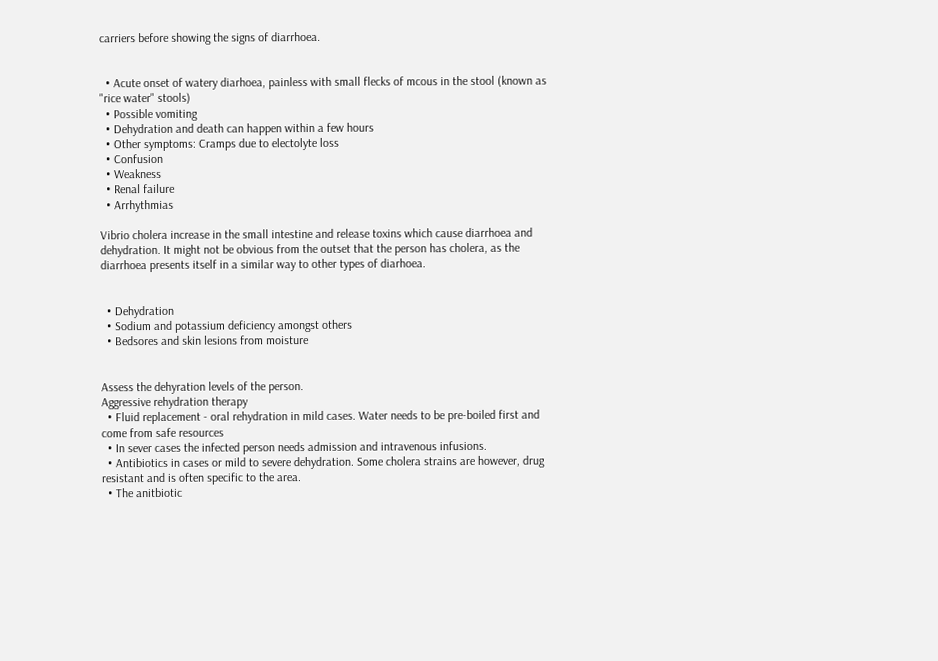carriers before showing the signs of diarrhoea.


  • Acute onset of watery diarhoea, painless with small flecks of mcous in the stool (known as "rice water" stools)
  • Possible vomiting
  • Dehydration and death can happen within a few hours
  • Other symptoms: Cramps due to electolyte loss
  • Confusion
  • Weakness
  • Renal failure
  • Arrhythmias

Vibrio cholera increase in the small intestine and release toxins which cause diarrhoea and dehydration. It might not be obvious from the outset that the person has cholera, as the diarrhoea presents itself in a similar way to other types of diarhoea.


  • Dehydration
  • Sodium and potassium deficiency amongst others
  • Bedsores and skin lesions from moisture


Assess the dehyration levels of the person.
Aggressive rehydration therapy
  • Fluid replacement - oral rehydration in mild cases. Water needs to be pre-boiled first and come from safe resources
  • In sever cases the infected person needs admission and intravenous infusions.
  • Antibiotics in cases or mild to severe dehydration. Some cholera strains are however, drug resistant and is often specific to the area.
  • The anitbiotic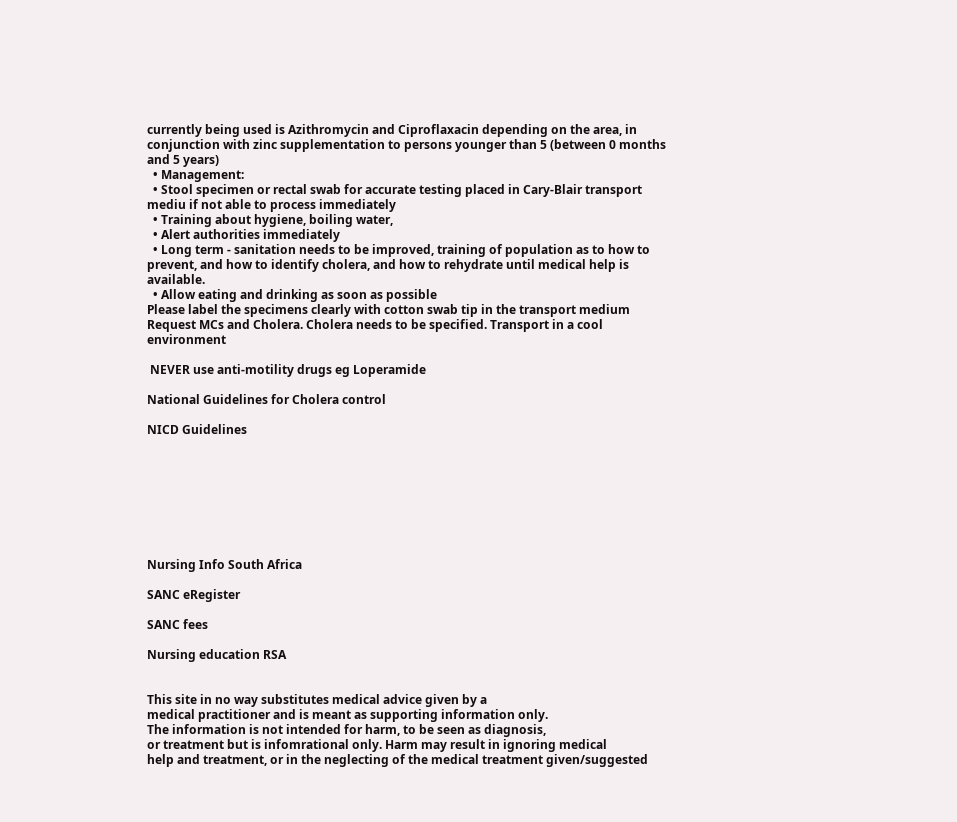currently being used is Azithromycin and Ciproflaxacin depending on the area, in conjunction with zinc supplementation to persons younger than 5 (between 0 months and 5 years)
  • Management:
  • Stool specimen or rectal swab for accurate testing placed in Cary-Blair transport mediu if not able to process immediately
  • Training about hygiene, boiling water,
  • Alert authorities immediately
  • Long term - sanitation needs to be improved, training of population as to how to prevent, and how to identify cholera, and how to rehydrate until medical help is available.
  • Allow eating and drinking as soon as possible
Please label the specimens clearly with cotton swab tip in the transport medium
Request MCs and Cholera. Cholera needs to be specified. Transport in a cool environment

 NEVER use anti-motility drugs eg Loperamide

National Guidelines for Cholera control

NICD Guidelines








Nursing Info South Africa

SANC eRegister

SANC fees

Nursing education RSA


This site in no way substitutes medical advice given by a
medical practitioner and is meant as supporting information only.
The information is not intended for harm, to be seen as diagnosis,
or treatment but is infomrational only. Harm may result in ignoring medical
help and treatment, or in the neglecting of the medical treatment given/suggested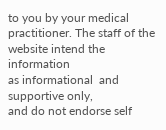to you by your medical practitioner. The staff of the website intend the information
as informational  and supportive only,
and do not endorse self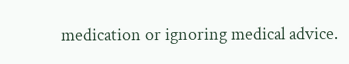medication or ignoring medical advice.